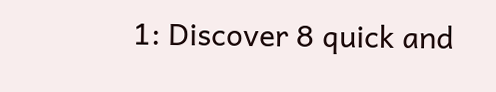1: Discover 8 quick and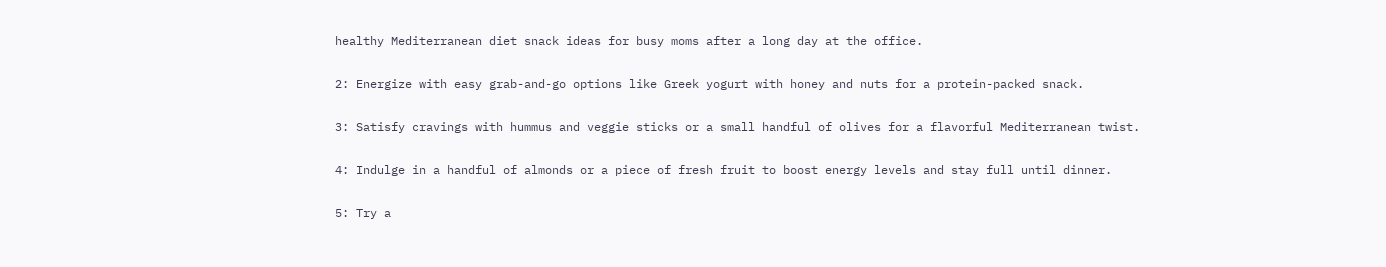healthy Mediterranean diet snack ideas for busy moms after a long day at the office.

2: Energize with easy grab-and-go options like Greek yogurt with honey and nuts for a protein-packed snack.

3: Satisfy cravings with hummus and veggie sticks or a small handful of olives for a flavorful Mediterranean twist.

4: Indulge in a handful of almonds or a piece of fresh fruit to boost energy levels and stay full until dinner.

5: Try a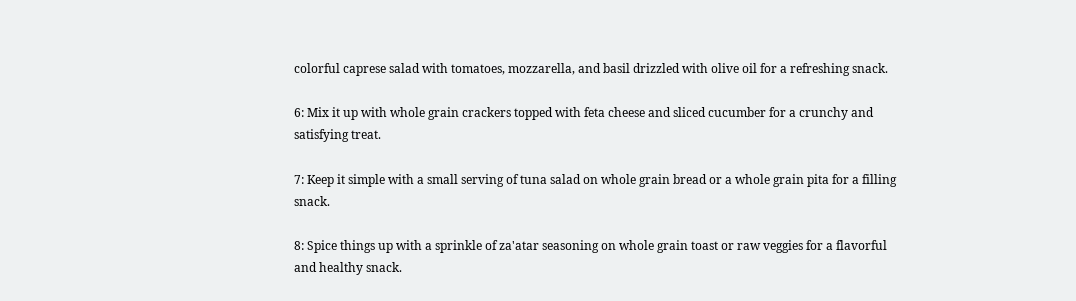colorful caprese salad with tomatoes, mozzarella, and basil drizzled with olive oil for a refreshing snack.

6: Mix it up with whole grain crackers topped with feta cheese and sliced cucumber for a crunchy and satisfying treat.

7: Keep it simple with a small serving of tuna salad on whole grain bread or a whole grain pita for a filling snack.

8: Spice things up with a sprinkle of za'atar seasoning on whole grain toast or raw veggies for a flavorful and healthy snack.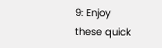9: Enjoy these quick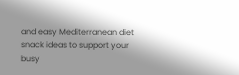and easy Mediterranean diet snack ideas to support your busy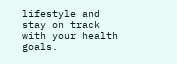lifestyle and stay on track with your health goals.